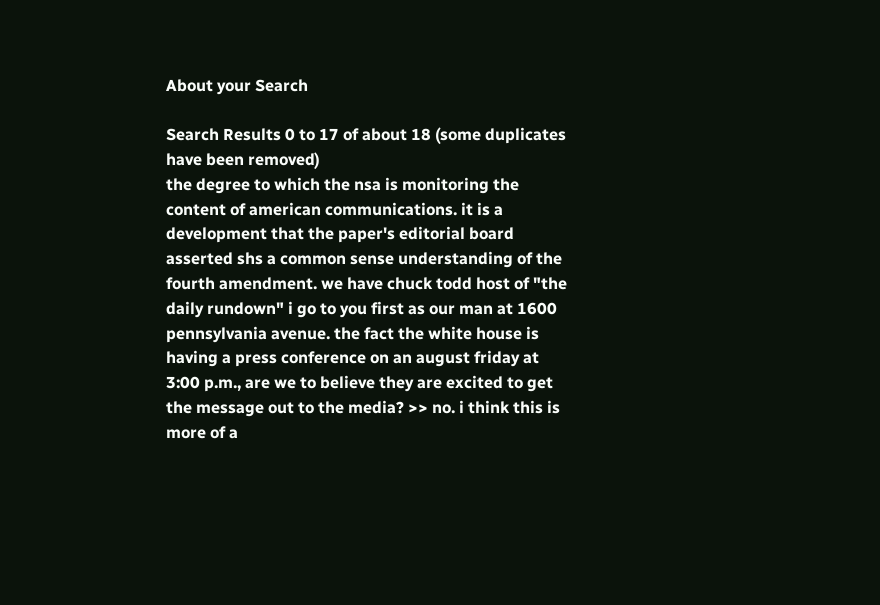About your Search

Search Results 0 to 17 of about 18 (some duplicates have been removed)
the degree to which the nsa is monitoring the content of american communications. it is a development that the paper's editorial board asserted shs a common sense understanding of the fourth amendment. we have chuck todd host of "the daily rundown" i go to you first as our man at 1600 pennsylvania avenue. the fact the white house is having a press conference on an august friday at 3:00 p.m., are we to believe they are excited to get the message out to the media? >> no. i think this is more of a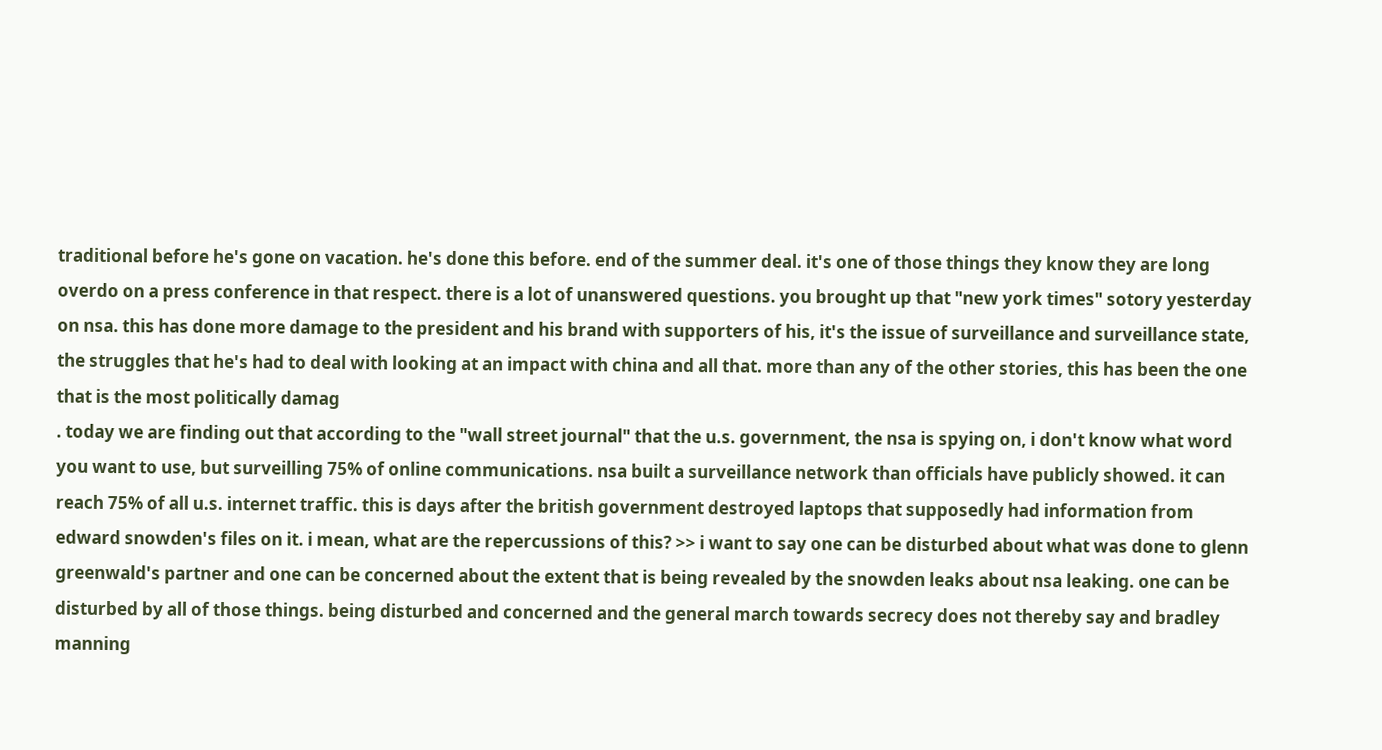traditional before he's gone on vacation. he's done this before. end of the summer deal. it's one of those things they know they are long overdo on a press conference in that respect. there is a lot of unanswered questions. you brought up that "new york times" sotory yesterday on nsa. this has done more damage to the president and his brand with supporters of his, it's the issue of surveillance and surveillance state, the struggles that he's had to deal with looking at an impact with china and all that. more than any of the other stories, this has been the one that is the most politically damag
. today we are finding out that according to the "wall street journal" that the u.s. government, the nsa is spying on, i don't know what word you want to use, but surveilling 75% of online communications. nsa built a surveillance network than officials have publicly showed. it can reach 75% of all u.s. internet traffic. this is days after the british government destroyed laptops that supposedly had information from edward snowden's files on it. i mean, what are the repercussions of this? >> i want to say one can be disturbed about what was done to glenn greenwald's partner and one can be concerned about the extent that is being revealed by the snowden leaks about nsa leaking. one can be disturbed by all of those things. being disturbed and concerned and the general march towards secrecy does not thereby say and bradley manning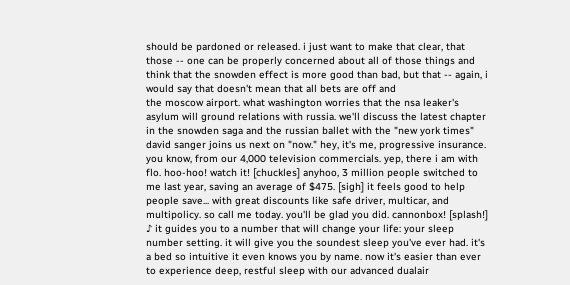should be pardoned or released. i just want to make that clear, that those -- one can be properly concerned about all of those things and think that the snowden effect is more good than bad, but that -- again, i would say that doesn't mean that all bets are off and
the moscow airport. what washington worries that the nsa leaker's asylum will ground relations with russia. we'll discuss the latest chapter in the snowden saga and the russian ballet with the "new york times" david sanger joins us next on "now." hey, it's me, progressive insurance. you know, from our 4,000 television commercials. yep, there i am with flo. hoo-hoo! watch it! [chuckles] anyhoo, 3 million people switched to me last year, saving an average of $475. [sigh] it feels good to help people save... with great discounts like safe driver, multicar, and multipolicy. so call me today. you'll be glad you did. cannonbox! [splash!] ♪ it guides you to a number that will change your life: your sleep number setting. it will give you the soundest sleep you've ever had. it's a bed so intuitive it even knows you by name. now it's easier than ever to experience deep, restful sleep with our advanced dualair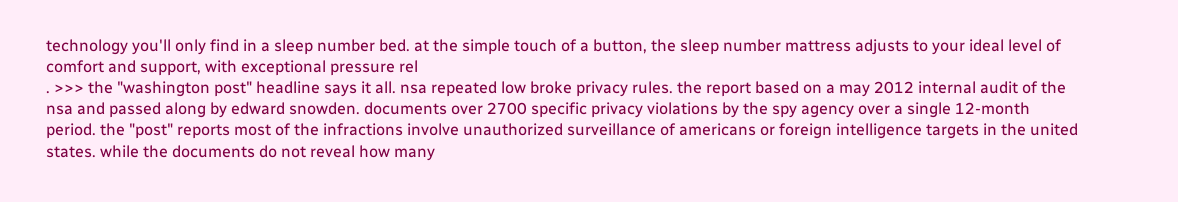technology you'll only find in a sleep number bed. at the simple touch of a button, the sleep number mattress adjusts to your ideal level of comfort and support, with exceptional pressure rel
. >>> the "washington post" headline says it all. nsa repeated low broke privacy rules. the report based on a may 2012 internal audit of the nsa and passed along by edward snowden. documents over 2700 specific privacy violations by the spy agency over a single 12-month period. the "post" reports most of the infractions involve unauthorized surveillance of americans or foreign intelligence targets in the united states. while the documents do not reveal how many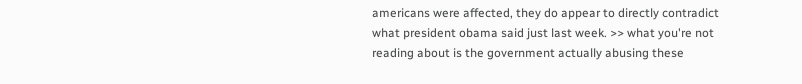americans were affected, they do appear to directly contradict what president obama said just last week. >> what you're not reading about is the government actually abusing these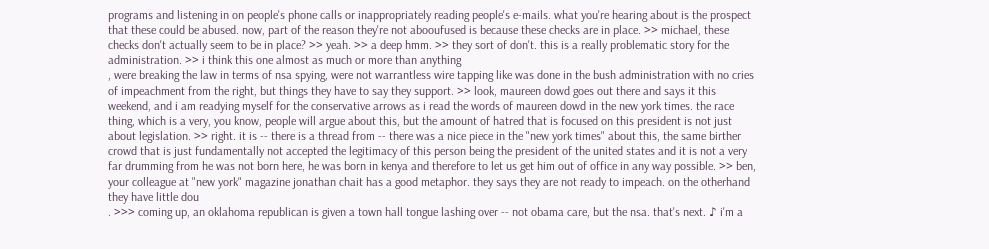programs and listening in on people's phone calls or inappropriately reading people's e-mails. what you're hearing about is the prospect that these could be abused. now, part of the reason they're not abooufused is because these checks are in place. >> michael, these checks don't actually seem to be in place? >> yeah. >> a deep hmm. >> they sort of don't. this is a really problematic story for the administration. >> i think this one almost as much or more than anything
, were breaking the law in terms of nsa spying, were not warrantless wire tapping like was done in the bush administration with no cries of impeachment from the right, but things they have to say they support. >> look, maureen dowd goes out there and says it this weekend, and i am readying myself for the conservative arrows as i read the words of maureen dowd in the new york times. the race thing, which is a very, you know, people will argue about this, but the amount of hatred that is focused on this president is not just about legislation. >> right. it is -- there is a thread from -- there was a nice piece in the "new york times" about this, the same birther crowd that is just fundamentally not accepted the legitimacy of this person being the president of the united states and it is not a very far drumming from he was not born here, he was born in kenya and therefore to let us get him out of office in any way possible. >> ben, your colleague at "new york" magazine jonathan chait has a good metaphor. they says they are not ready to impeach. on the otherhand they have little dou
. >>> coming up, an oklahoma republican is given a town hall tongue lashing over -- not obama care, but the nsa. that's next. ♪ i'm a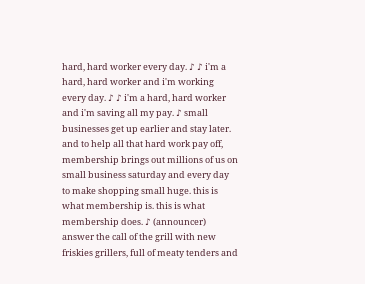hard, hard worker every day. ♪ ♪ i'm a hard, hard worker and i'm working every day. ♪ ♪ i'm a hard, hard worker and i'm saving all my pay. ♪ small businesses get up earlier and stay later. and to help all that hard work pay off, membership brings out millions of us on small business saturday and every day to make shopping small huge. this is what membership is. this is what membership does. ♪ (announcer) answer the call of the grill with new friskies grillers, full of meaty tenders and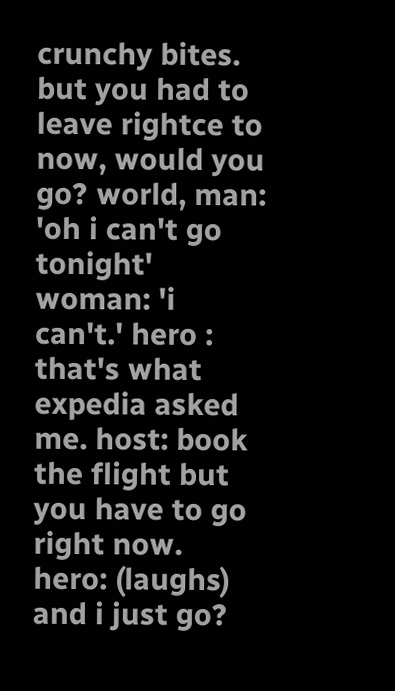crunchy bites. but you had to leave rightce to now, would you go? world, man: 'oh i can't go tonight' woman: 'i can't.' hero : that's what expedia asked me. host: book the flight but you have to go right now. hero: (laughs) and i just go?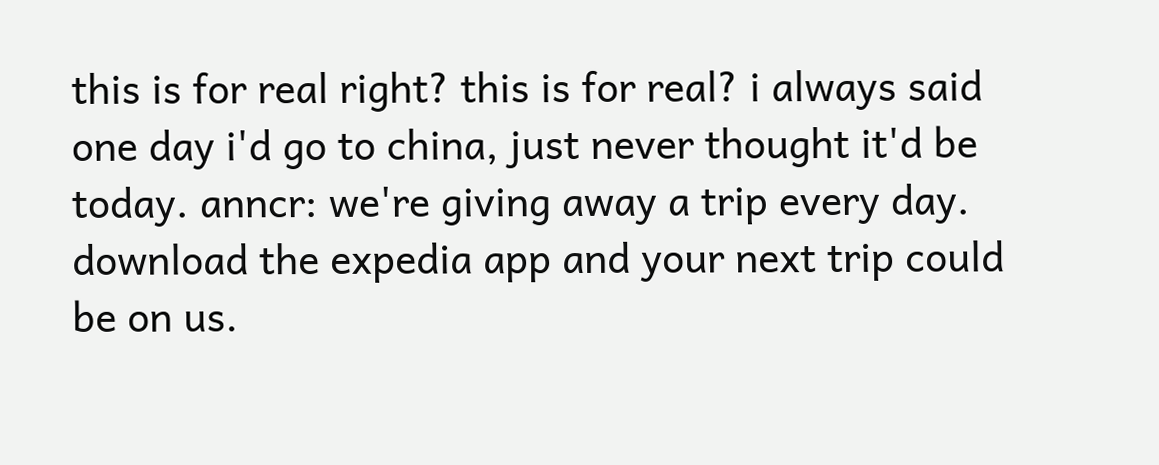this is for real right? this is for real? i always said one day i'd go to china, just never thought it'd be today. anncr: we're giving away a trip every day. download the expedia app and your next trip could be on us.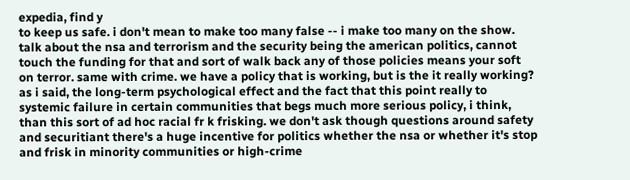expedia, find y
to keep us safe. i don't mean to make too many false -- i make too many on the show. talk about the nsa and terrorism and the security being the american politics, cannot touch the funding for that and sort of walk back any of those policies means your soft on terror. same with crime. we have a policy that is working, but is the it really working? as i said, the long-term psychological effect and the fact that this point really to systemic failure in certain communities that begs much more serious policy, i think, than this sort of ad hoc racial fr k frisking. we don't ask though questions around safety and securitiant there's a huge incentive for politics whether the nsa or whether it's stop and frisk in minority communities or high-crime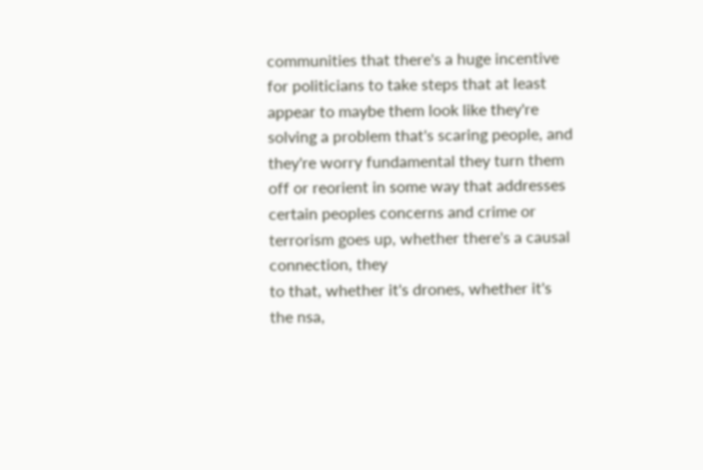communities that there's a huge incentive for politicians to take steps that at least appear to maybe them look like they're solving a problem that's scaring people, and they're worry fundamental they turn them off or reorient in some way that addresses certain peoples concerns and crime or terrorism goes up, whether there's a causal connection, they
to that, whether it's drones, whether it's the nsa,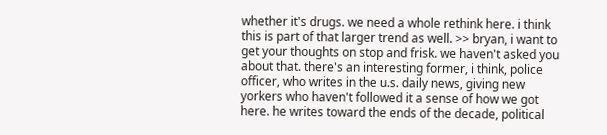whether it's drugs. we need a whole rethink here. i think this is part of that larger trend as well. >> bryan, i want to get your thoughts on stop and frisk. we haven't asked you about that. there's an interesting former, i think, police officer, who writes in the u.s. daily news, giving new yorkers who haven't followed it a sense of how we got here. he writes toward the ends of the decade, political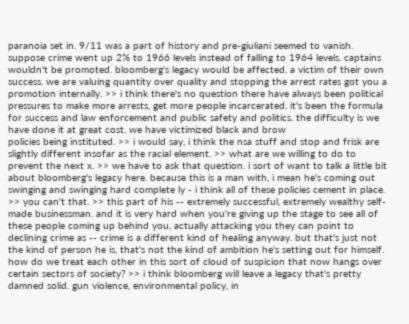paranoia set in. 9/11 was a part of history and pre-giuliani seemed to vanish. suppose crime went up 2% to 1966 levels instead of falling to 1964 levels. captains wouldn't be promoted. bloomberg's legacy would be affected. a victim of their own success. we are valuing quantity over quality and stopping the arrest rates got you a promotion internally. >> i think there's no question there have always been political pressures to make more arrests, get more people incarcerated. it's been the formula for success and law enforcement and public safety and politics. the difficulty is we have done it at great cost. we have victimized black and brow
policies being instituted. >> i would say, i think the nsa stuff and stop and frisk are slightly different insofar as the racial element. >> what are we willing to do to prevent the next x. >> we have to ask that question. i sort of want to talk a little bit about bloomberg's legacy here. because this is a man with, i mean he's coming out swinging and swinging hard complete ly - i think all of these policies cement in place. >> you can't that. >> this part of his -- extremely successful, extremely wealthy self-made businessman. and it is very hard when you're giving up the stage to see all of these people coming up behind you, actually attacking you they can point to declining crime as -- crime is a different kind of healing anyway. but that's just not the kind of person he is, that's not the kind of ambition he's setting out for himself. how do we treat each other in this sort of cloud of suspicion that now hangs over certain sectors of society? >> i think bloomberg will leave a legacy that's pretty damned solid. gun violence, environmental policy, in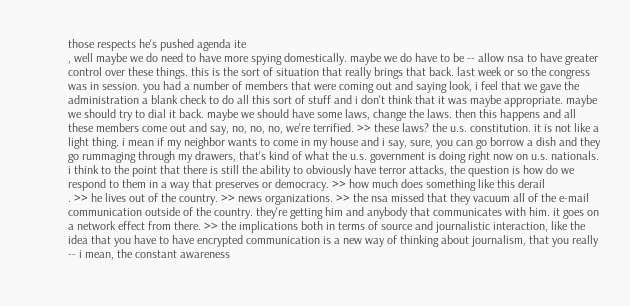those respects he's pushed agenda ite
, well maybe we do need to have more spying domestically. maybe we do have to be -- allow nsa to have greater control over these things. this is the sort of situation that really brings that back. last week or so the congress was in session. you had a number of members that were coming out and saying look, i feel that we gave the administration a blank check to do all this sort of stuff and i don't think that it was maybe appropriate. maybe we should try to dial it back. maybe we should have some laws, change the laws. then this happens and all these members come out and say, no, no, no, we're terrified. >> these laws? the u.s. constitution. it is not like a light thing. i mean if my neighbor wants to come in my house and i say, sure, you can go borrow a dish and they go rummaging through my drawers, that's kind of what the u.s. government is doing right now on u.s. nationals. i think to the point that there is still the ability to obviously have terror attacks, the question is how do we respond to them in a way that preserves or democracy. >> how much does something like this derail
. >> he lives out of the country. >> news organizations. >> the nsa missed that they vacuum all of the e-mail communication outside of the country. they're getting him and anybody that communicates with him. it goes on a network effect from there. >> the implications both in terms of source and journalistic interaction, like the idea that you have to have encrypted communication is a new way of thinking about journalism, that you really -- i mean, the constant awareness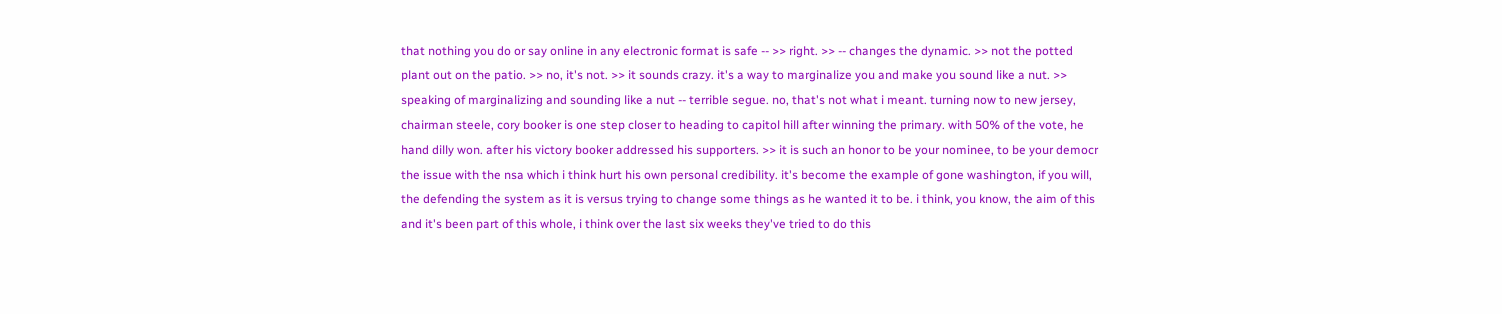that nothing you do or say online in any electronic format is safe -- >> right. >> -- changes the dynamic. >> not the potted plant out on the patio. >> no, it's not. >> it sounds crazy. it's a way to marginalize you and make you sound like a nut. >> speaking of marginalizing and sounding like a nut -- terrible segue. no, that's not what i meant. turning now to new jersey, chairman steele, cory booker is one step closer to heading to capitol hill after winning the primary. with 50% of the vote, he hand dilly won. after his victory booker addressed his supporters. >> it is such an honor to be your nominee, to be your democr
the issue with the nsa which i think hurt his own personal credibility. it's become the example of gone washington, if you will, the defending the system as it is versus trying to change some things as he wanted it to be. i think, you know, the aim of this and it's been part of this whole, i think over the last six weeks they've tried to do this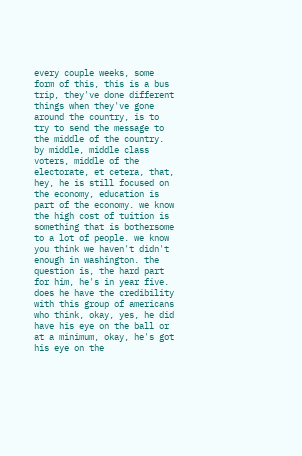every couple weeks, some form of this, this is a bus trip, they've done different things when they've gone around the country, is to try to send the message to the middle of the country. by middle, middle class voters, middle of the electorate, et cetera, that, hey, he is still focused on the economy, education is part of the economy. we know the high cost of tuition is something that is bothersome to a lot of people. we know you think we haven't didn't enough in washington. the question is, the hard part for him, he's in year five. does he have the credibility with this group of americans who think, okay, yes, he did have his eye on the ball or at a minimum, okay, he's got his eye on the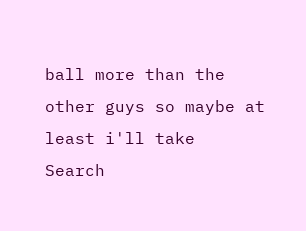ball more than the other guys so maybe at least i'll take
Search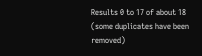Results 0 to 17 of about 18 (some duplicates have been removed)